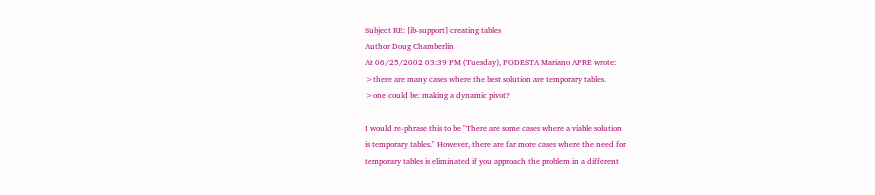Subject RE: [ib-support] creating tables
Author Doug Chamberlin
At 06/25/2002 03:39 PM (Tuesday), PODESTA Mariano APRE wrote:
>there are many cases where the best solution are temporary tables.
>one could be: making a dynamic pivot?

I would re-phrase this to be "There are some cases where a viable solution
is temporary tables." However, there are far more cases where the need for
temporary tables is eliminated if you approach the problem in a different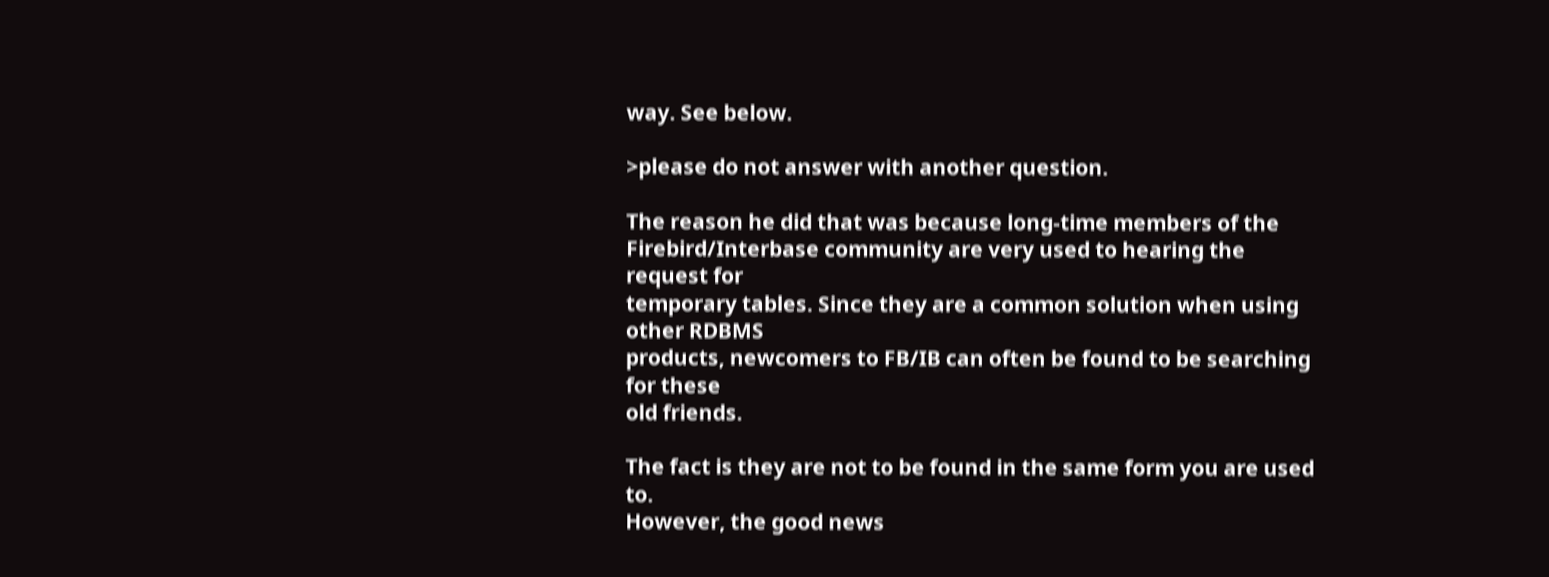way. See below.

>please do not answer with another question.

The reason he did that was because long-time members of the
Firebird/Interbase community are very used to hearing the request for
temporary tables. Since they are a common solution when using other RDBMS
products, newcomers to FB/IB can often be found to be searching for these
old friends.

The fact is they are not to be found in the same form you are used to.
However, the good news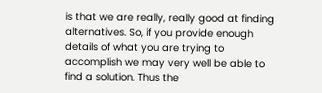is that we are really, really good at finding
alternatives. So, if you provide enough details of what you are trying to
accomplish we may very well be able to find a solution. Thus the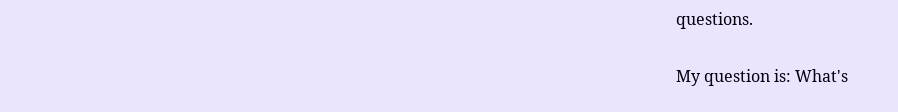questions.

My question is: What's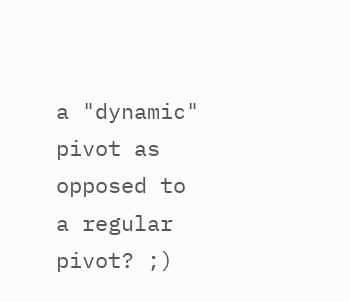a "dynamic" pivot as opposed to a regular pivot? ;)